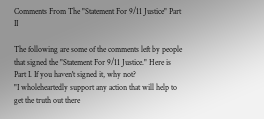Comments From The "Statement For 9/11 Justice" Part II

The following are some of the comments left by people that signed the "Statement For 9/11 Justice." Here is Part I. If you haven't signed it, why not?
"I wholeheartedly support any action that will help to get the truth out there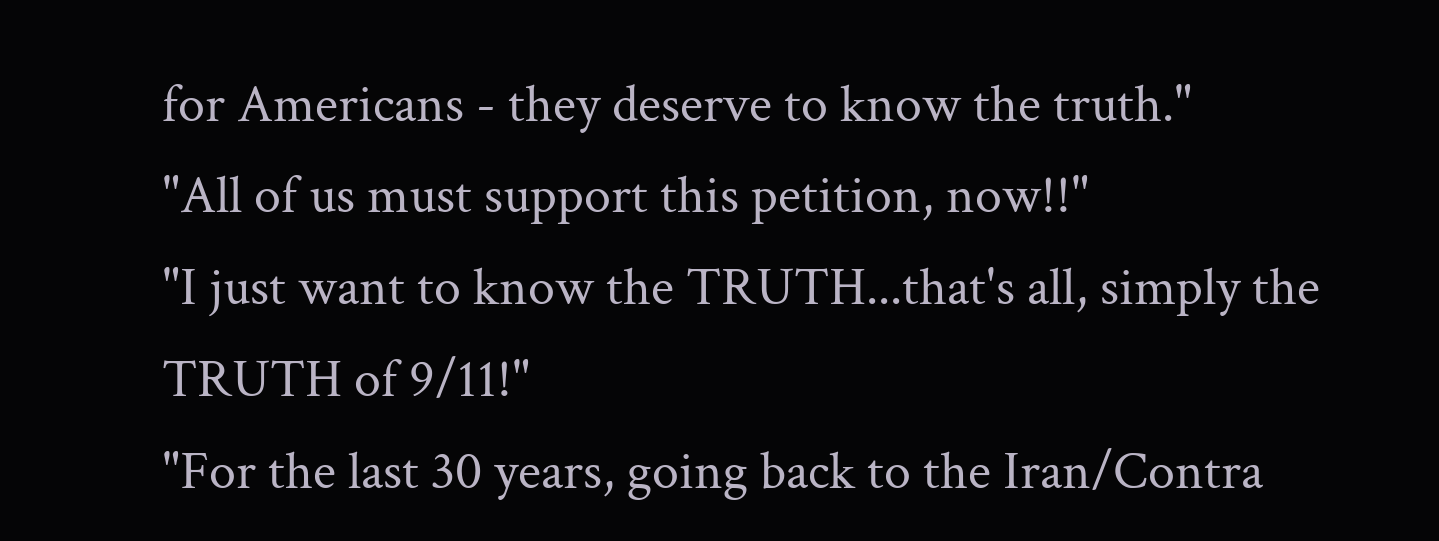for Americans - they deserve to know the truth."
"All of us must support this petition, now!!"
"I just want to know the TRUTH...that's all, simply the TRUTH of 9/11!"
"For the last 30 years, going back to the Iran/Contra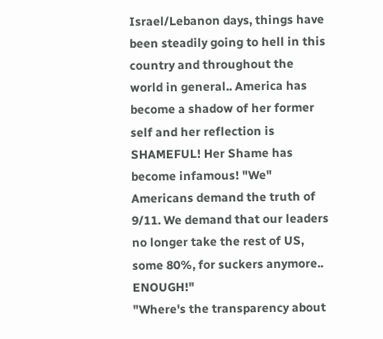Israel/Lebanon days, things have been steadily going to hell in this country and throughout the world in general.. America has become a shadow of her former self and her reflection is SHAMEFUL! Her Shame has become infamous! "We" Americans demand the truth of 9/11. We demand that our leaders no longer take the rest of US, some 80%, for suckers anymore.. ENOUGH!"
"Where's the transparency about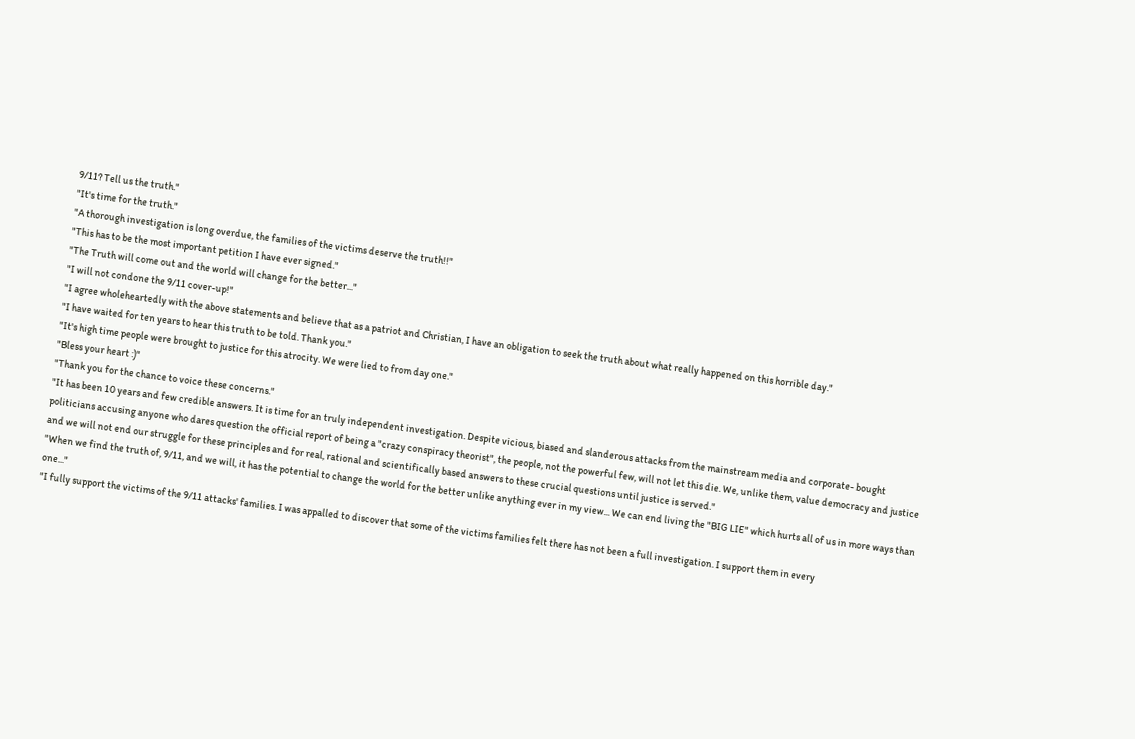9/11? Tell us the truth."
"It's time for the truth."
"A thorough investigation is long overdue, the families of the victims deserve the truth!!"
"This has to be the most important petition I have ever signed."
"The Truth will come out and the world will change for the better..."
"I will not condone the 9/11 cover-up!"
"I agree wholeheartedly with the above statements and believe that as a patriot and Christian, I have an obligation to seek the truth about what really happened on this horrible day."
"I have waited for ten years to hear this truth to be told. Thank you."
"It's high time people were brought to justice for this atrocity. We were lied to from day one."
"Bless your heart :)"
"Thank you for the chance to voice these concerns."
"It has been 10 years and few credible answers. It is time for an truly independent investigation. Despite vicious, biased and slanderous attacks from the mainstream media and corporate- bought politicians accusing anyone who dares question the official report of being a "crazy conspiracy theorist", the people, not the powerful few, will not let this die. We, unlike them, value democracy and justice and we will not end our struggle for these principles and for real, rational and scientifically based answers to these crucial questions until justice is served."
"When we find the truth of, 9/11, and we will, it has the potential to change the world for the better unlike anything ever in my view... We can end living the "BIG LIE" which hurts all of us in more ways than one..."
"I fully support the victims of the 9/11 attacks' families. I was appalled to discover that some of the victims families felt there has not been a full investigation. I support them in every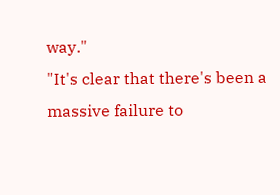way."
"It's clear that there's been a massive failure to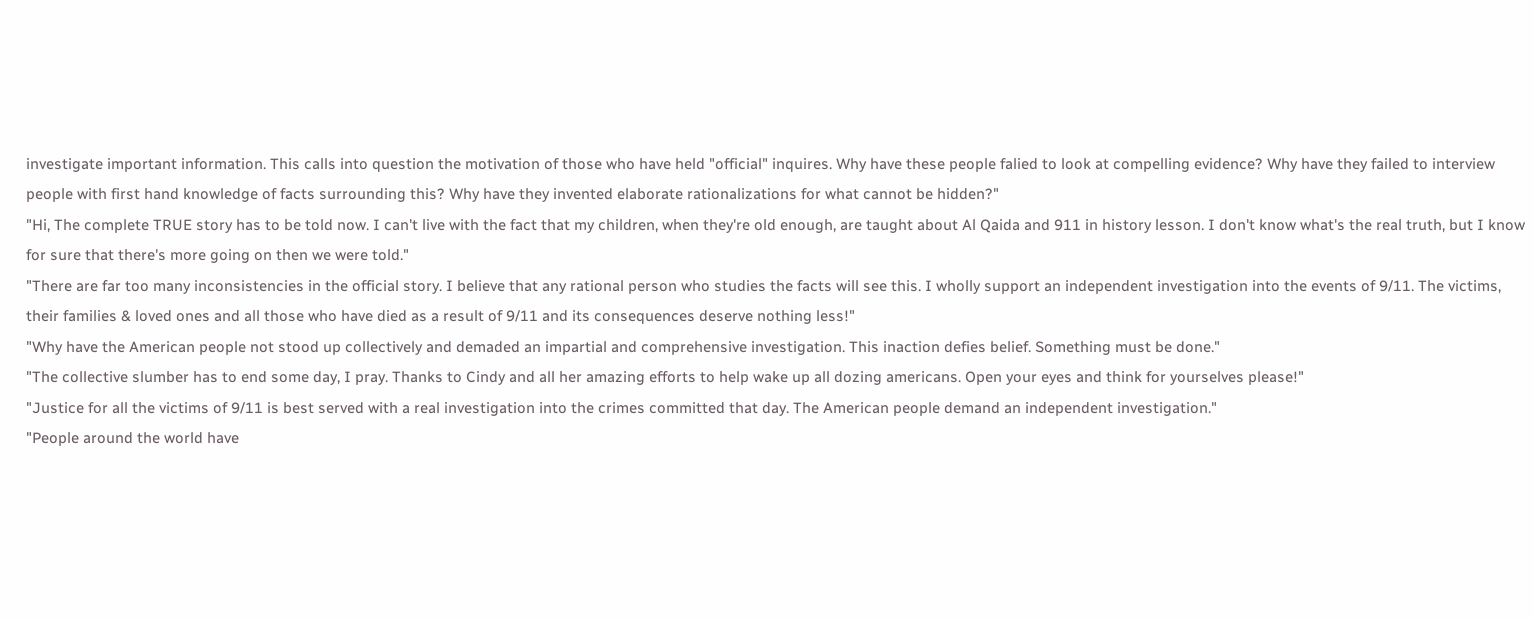investigate important information. This calls into question the motivation of those who have held "official" inquires. Why have these people falied to look at compelling evidence? Why have they failed to interview people with first hand knowledge of facts surrounding this? Why have they invented elaborate rationalizations for what cannot be hidden?"
"Hi, The complete TRUE story has to be told now. I can't live with the fact that my children, when they're old enough, are taught about Al Qaida and 911 in history lesson. I don't know what's the real truth, but I know for sure that there's more going on then we were told."
"There are far too many inconsistencies in the official story. I believe that any rational person who studies the facts will see this. I wholly support an independent investigation into the events of 9/11. The victims, their families & loved ones and all those who have died as a result of 9/11 and its consequences deserve nothing less!"
"Why have the American people not stood up collectively and demaded an impartial and comprehensive investigation. This inaction defies belief. Something must be done."
"The collective slumber has to end some day, I pray. Thanks to Cindy and all her amazing efforts to help wake up all dozing americans. Open your eyes and think for yourselves please!"
"Justice for all the victims of 9/11 is best served with a real investigation into the crimes committed that day. The American people demand an independent investigation."
"People around the world have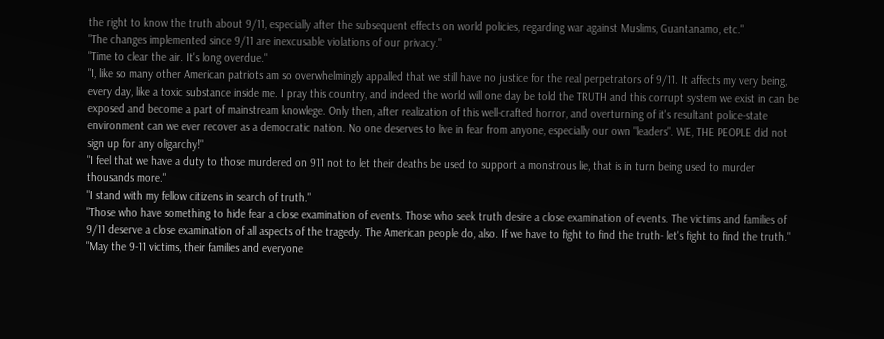the right to know the truth about 9/11, especially after the subsequent effects on world policies, regarding war against Muslims, Guantanamo, etc."
"The changes implemented since 9/11 are inexcusable violations of our privacy."
"Time to clear the air. It's long overdue."
"I, like so many other American patriots am so overwhelmingly appalled that we still have no justice for the real perpetrators of 9/11. It affects my very being, every day, like a toxic substance inside me. I pray this country, and indeed the world will one day be told the TRUTH and this corrupt system we exist in can be exposed and become a part of mainstream knowlege. Only then, after realization of this well-crafted horror, and overturning of it's resultant police-state environment can we ever recover as a democratic nation. No one deserves to live in fear from anyone, especially our own "leaders". WE, THE PEOPLE did not sign up for any oligarchy!"
"I feel that we have a duty to those murdered on 911 not to let their deaths be used to support a monstrous lie, that is in turn being used to murder thousands more."
"I stand with my fellow citizens in search of truth."
"Those who have something to hide fear a close examination of events. Those who seek truth desire a close examination of events. The victims and families of 9/11 deserve a close examination of all aspects of the tragedy. The American people do, also. If we have to fight to find the truth- let's fight to find the truth."
"May the 9-11 victims, their families and everyone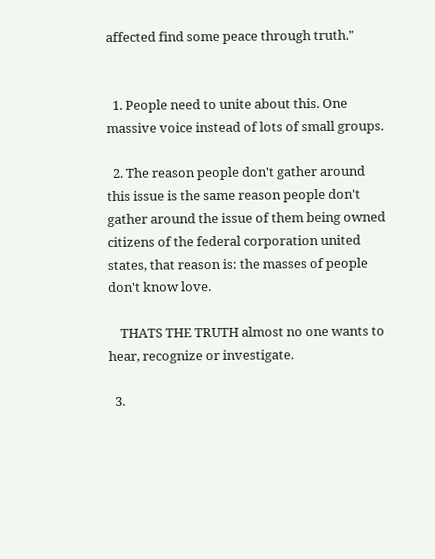affected find some peace through truth."


  1. People need to unite about this. One massive voice instead of lots of small groups.

  2. The reason people don't gather around this issue is the same reason people don't gather around the issue of them being owned citizens of the federal corporation united states, that reason is: the masses of people don't know love.

    THATS THE TRUTH almost no one wants to hear, recognize or investigate.

  3.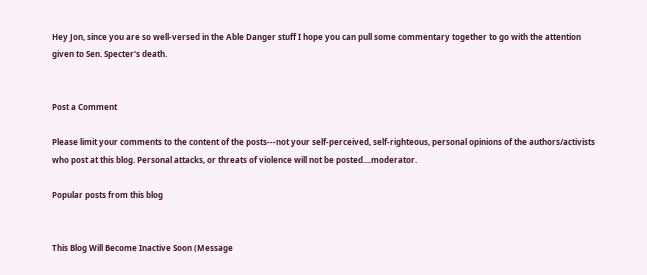Hey Jon, since you are so well-versed in the Able Danger stuff I hope you can pull some commentary together to go with the attention given to Sen. Specter's death.


Post a Comment

Please limit your comments to the content of the posts---not your self-perceived, self-righteous, personal opinions of the authors/activists who post at this blog. Personal attacks, or threats of violence will not be posted....moderator.

Popular posts from this blog


This Blog Will Become Inactive Soon (Message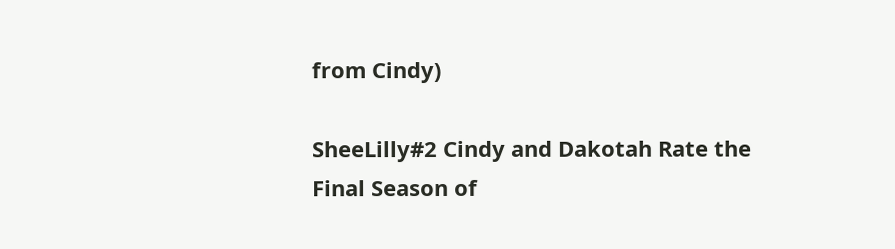from Cindy)

SheeLilly#2 Cindy and Dakotah Rate the Final Season of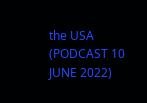the USA (PODCAST 10 JUNE 2022)